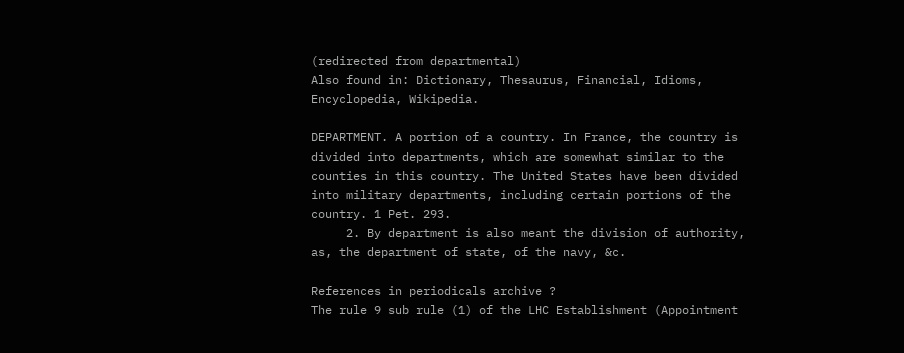(redirected from departmental)
Also found in: Dictionary, Thesaurus, Financial, Idioms, Encyclopedia, Wikipedia.

DEPARTMENT. A portion of a country. In France, the country is divided into departments, which are somewhat similar to the counties in this country. The United States have been divided into military departments, including certain portions of the country. 1 Pet. 293.
     2. By department is also meant the division of authority, as, the department of state, of the navy, &c.

References in periodicals archive ?
The rule 9 sub rule (1) of the LHC Establishment (Appointment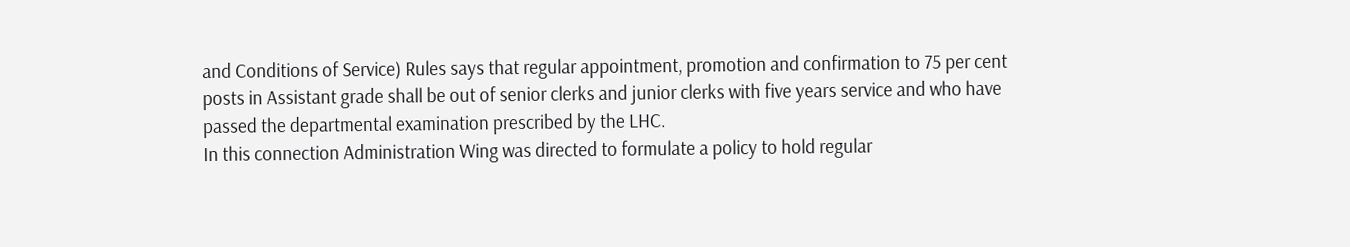and Conditions of Service) Rules says that regular appointment, promotion and confirmation to 75 per cent posts in Assistant grade shall be out of senior clerks and junior clerks with five years service and who have passed the departmental examination prescribed by the LHC.
In this connection Administration Wing was directed to formulate a policy to hold regular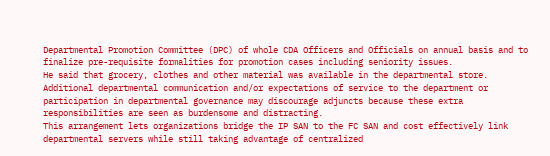Departmental Promotion Committee (DPC) of whole CDA Officers and Officials on annual basis and to finalize pre-requisite formalities for promotion cases including seniority issues.
He said that grocery, clothes and other material was available in the departmental store.
Additional departmental communication and/or expectations of service to the department or participation in departmental governance may discourage adjuncts because these extra responsibilities are seen as burdensome and distracting.
This arrangement lets organizations bridge the IP SAN to the FC SAN and cost effectively link departmental servers while still taking advantage of centralized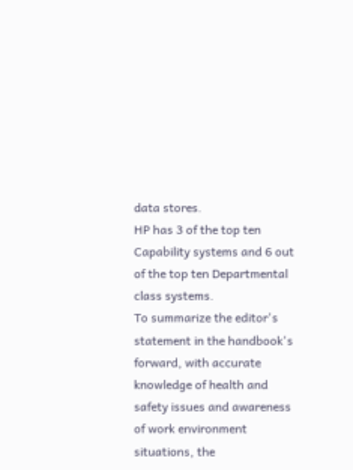data stores.
HP has 3 of the top ten Capability systems and 6 out of the top ten Departmental class systems.
To summarize the editor's statement in the handbook's forward, with accurate knowledge of health and safety issues and awareness of work environment situations, the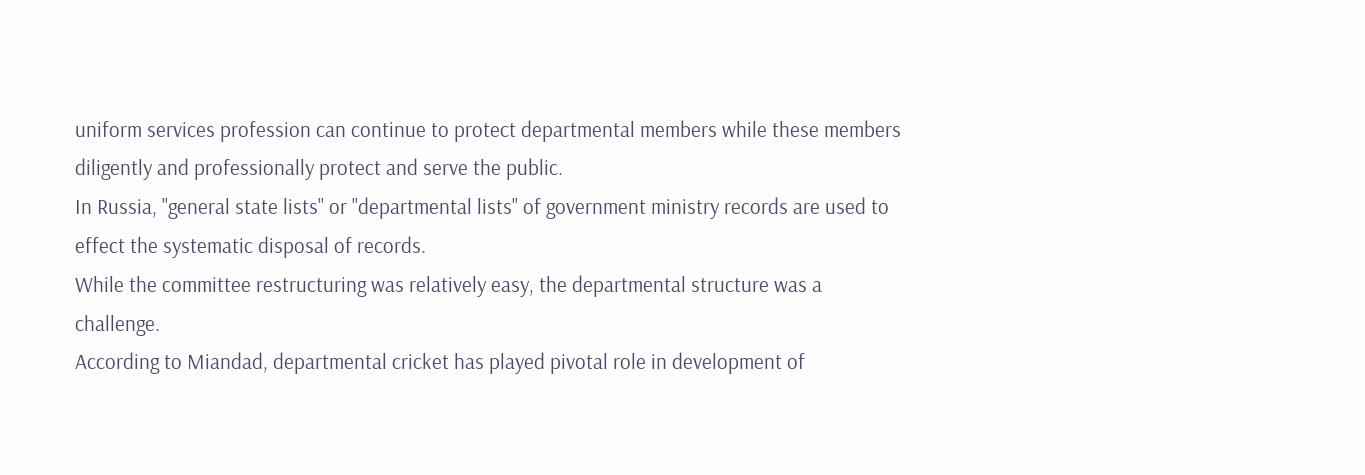uniform services profession can continue to protect departmental members while these members diligently and professionally protect and serve the public.
In Russia, "general state lists" or "departmental lists" of government ministry records are used to effect the systematic disposal of records.
While the committee restructuring was relatively easy, the departmental structure was a challenge.
According to Miandad, departmental cricket has played pivotal role in development of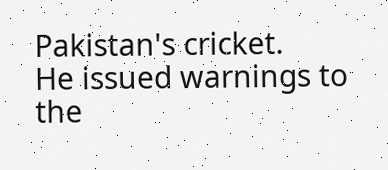Pakistan's cricket.
He issued warnings to the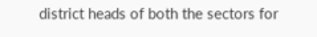district heads of both the sectors for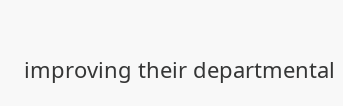improving their departmental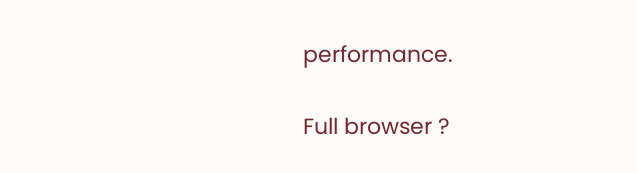performance.

Full browser ?